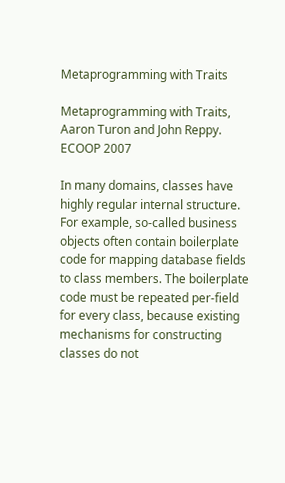Metaprogramming with Traits

Metaprogramming with Traits, Aaron Turon and John Reppy. ECOOP 2007

In many domains, classes have highly regular internal structure. For example, so-called business objects often contain boilerplate code for mapping database fields to class members. The boilerplate code must be repeated per-field for every class, because existing mechanisms for constructing classes do not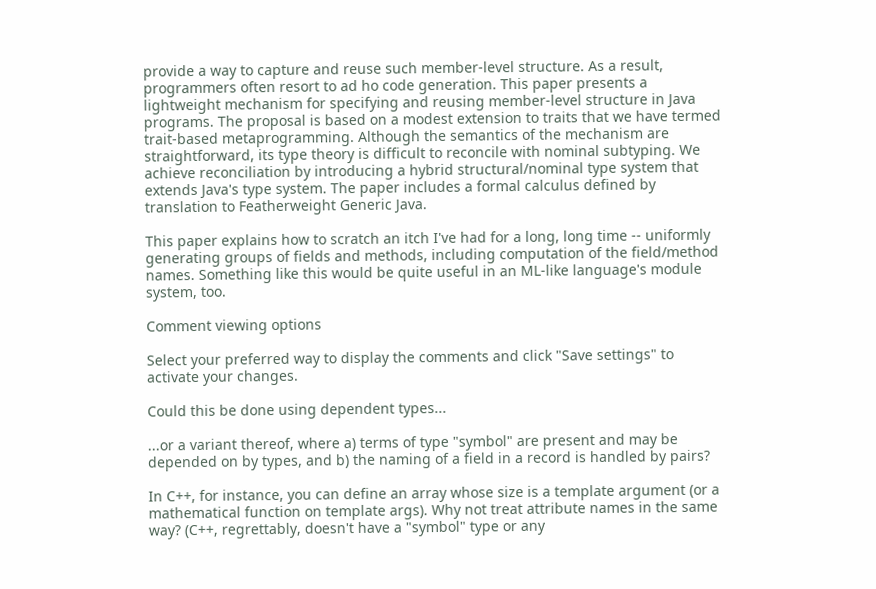provide a way to capture and reuse such member-level structure. As a result, programmers often resort to ad ho code generation. This paper presents a lightweight mechanism for specifying and reusing member-level structure in Java programs. The proposal is based on a modest extension to traits that we have termed trait-based metaprogramming. Although the semantics of the mechanism are straightforward, its type theory is difficult to reconcile with nominal subtyping. We achieve reconciliation by introducing a hybrid structural/nominal type system that extends Java's type system. The paper includes a formal calculus defined by translation to Featherweight Generic Java.

This paper explains how to scratch an itch I've had for a long, long time -- uniformly generating groups of fields and methods, including computation of the field/method names. Something like this would be quite useful in an ML-like language's module system, too.

Comment viewing options

Select your preferred way to display the comments and click "Save settings" to activate your changes.

Could this be done using dependent types...

...or a variant thereof, where a) terms of type "symbol" are present and may be depended on by types, and b) the naming of a field in a record is handled by pairs?

In C++, for instance, you can define an array whose size is a template argument (or a mathematical function on template args). Why not treat attribute names in the same way? (C++, regrettably, doesn't have a "symbol" type or any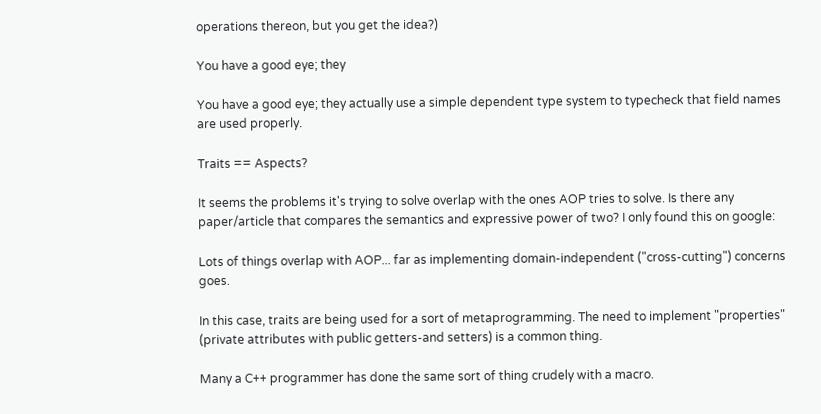operations thereon, but you get the idea?)

You have a good eye; they

You have a good eye; they actually use a simple dependent type system to typecheck that field names are used properly.

Traits == Aspects?

It seems the problems it's trying to solve overlap with the ones AOP tries to solve. Is there any paper/article that compares the semantics and expressive power of two? I only found this on google:

Lots of things overlap with AOP... far as implementing domain-independent ("cross-cutting") concerns goes.

In this case, traits are being used for a sort of metaprogramming. The need to implement "properties" (private attributes with public getters-and setters) is a common thing.

Many a C++ programmer has done the same sort of thing crudely with a macro.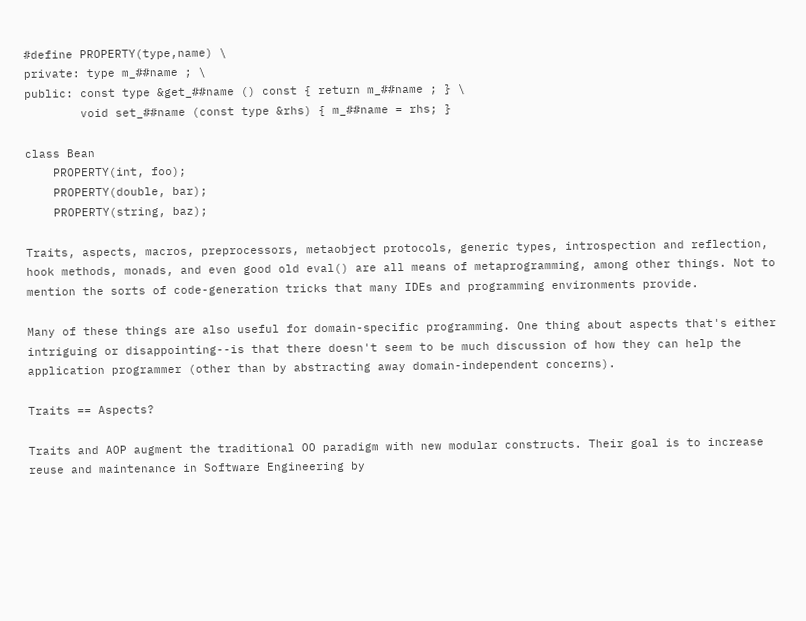#define PROPERTY(type,name) \
private: type m_##name ; \
public: const type &get_##name () const { return m_##name ; } \
        void set_##name (const type &rhs) { m_##name = rhs; }

class Bean
    PROPERTY(int, foo);
    PROPERTY(double, bar);
    PROPERTY(string, baz);

Traits, aspects, macros, preprocessors, metaobject protocols, generic types, introspection and reflection, hook methods, monads, and even good old eval() are all means of metaprogramming, among other things. Not to mention the sorts of code-generation tricks that many IDEs and programming environments provide.

Many of these things are also useful for domain-specific programming. One thing about aspects that's either intriguing or disappointing--is that there doesn't seem to be much discussion of how they can help the application programmer (other than by abstracting away domain-independent concerns).

Traits == Aspects?

Traits and AOP augment the traditional OO paradigm with new modular constructs. Their goal is to increase reuse and maintenance in Software Engineering by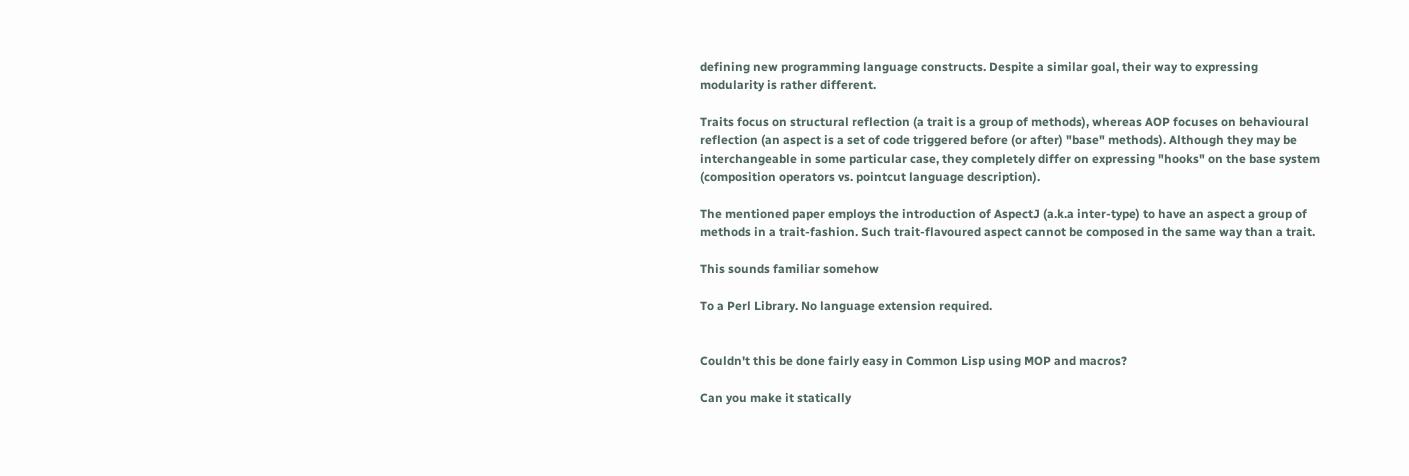defining new programming language constructs. Despite a similar goal, their way to expressing modularity is rather different.

Traits focus on structural reflection (a trait is a group of methods), whereas AOP focuses on behavioural reflection (an aspect is a set of code triggered before (or after) "base" methods). Although they may be interchangeable in some particular case, they completely differ on expressing "hooks" on the base system (composition operators vs. pointcut language description).

The mentioned paper employs the introduction of AspectJ (a.k.a inter-type) to have an aspect a group of methods in a trait-fashion. Such trait-flavoured aspect cannot be composed in the same way than a trait.

This sounds familiar somehow

To a Perl Library. No language extension required.


Couldn't this be done fairly easy in Common Lisp using MOP and macros?

Can you make it statically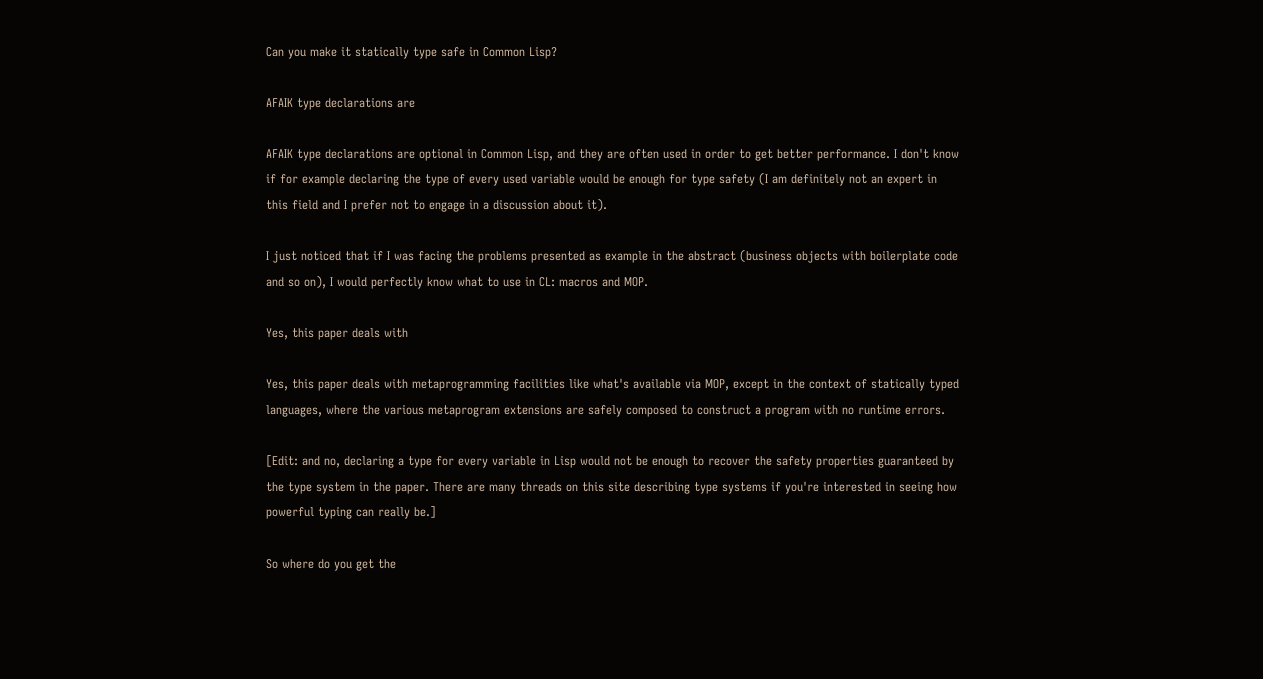Can you make it statically type safe in Common Lisp?

AFAIK type declarations are

AFAIK type declarations are optional in Common Lisp, and they are often used in order to get better performance. I don't know if for example declaring the type of every used variable would be enough for type safety (I am definitely not an expert in this field and I prefer not to engage in a discussion about it).

I just noticed that if I was facing the problems presented as example in the abstract (business objects with boilerplate code and so on), I would perfectly know what to use in CL: macros and MOP.

Yes, this paper deals with

Yes, this paper deals with metaprogramming facilities like what's available via MOP, except in the context of statically typed languages, where the various metaprogram extensions are safely composed to construct a program with no runtime errors.

[Edit: and no, declaring a type for every variable in Lisp would not be enough to recover the safety properties guaranteed by the type system in the paper. There are many threads on this site describing type systems if you're interested in seeing how powerful typing can really be.]

So where do you get the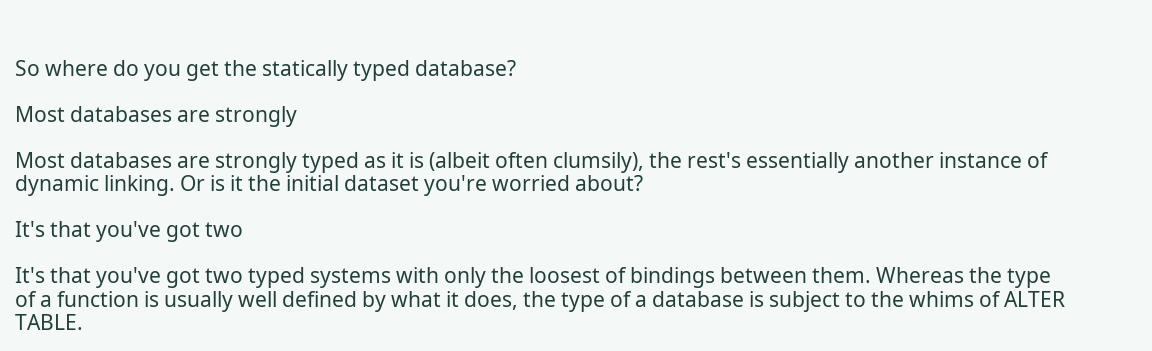So where do you get the statically typed database?

Most databases are strongly

Most databases are strongly typed as it is (albeit often clumsily), the rest's essentially another instance of dynamic linking. Or is it the initial dataset you're worried about?

It's that you've got two

It's that you've got two typed systems with only the loosest of bindings between them. Whereas the type of a function is usually well defined by what it does, the type of a database is subject to the whims of ALTER TABLE.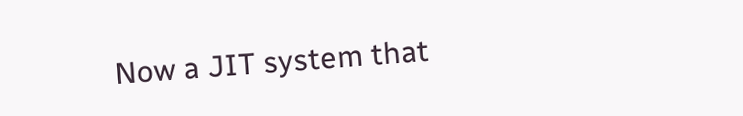Now a JIT system that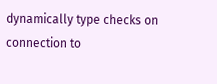dynamically type checks on connection to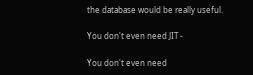the database would be really useful.

You don't even need JIT -

You don't even need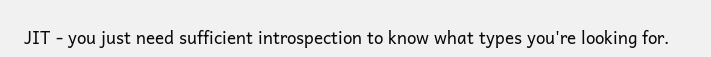JIT - you just need sufficient introspection to know what types you're looking for.